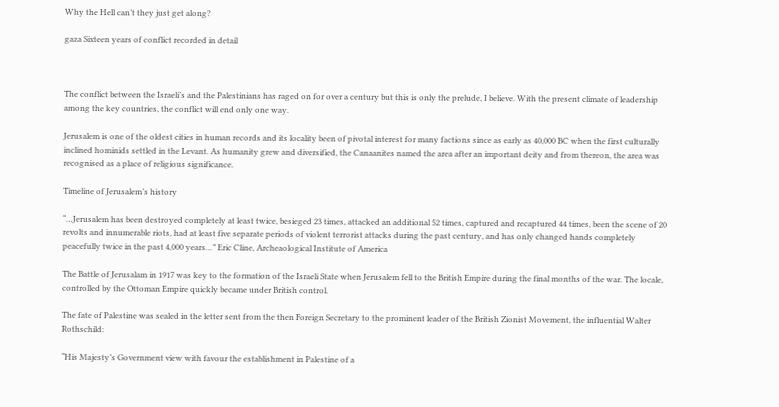Why the Hell can’t they just get along?

gaza Sixteen years of conflict recorded in detail



The conflict between the Israeli’s and the Palestinians has raged on for over a century but this is only the prelude, I believe. With the present climate of leadership among the key countries, the conflict will end only one way.

Jerusalem is one of the oldest cities in human records and its locality been of pivotal interest for many factions since as early as 40,000 BC when the first culturally inclined hominids settled in the Levant. As humanity grew and diversified, the Canaanites named the area after an important deity and from thereon, the area was recognised as a place of religious significance.

Timeline of Jerusalem’s history

“…Jerusalem has been destroyed completely at least twice, besieged 23 times, attacked an additional 52 times, captured and recaptured 44 times, been the scene of 20 revolts and innumerable riots, had at least five separate periods of violent terrorist attacks during the past century, and has only changed hands completely peacefully twice in the past 4,000 years…” Eric Cline, Archeaological Institute of America

The Battle of Jerusalam in 1917 was key to the formation of the Israeli State when Jerusalem fell to the British Empire during the final months of the war. The locale, controlled by the Ottoman Empire quickly became under British control.

The fate of Palestine was sealed in the letter sent from the then Foreign Secretary to the prominent leader of the British Zionist Movement, the influential Walter Rothschild:

“His Majesty’s Government view with favour the establishment in Palestine of a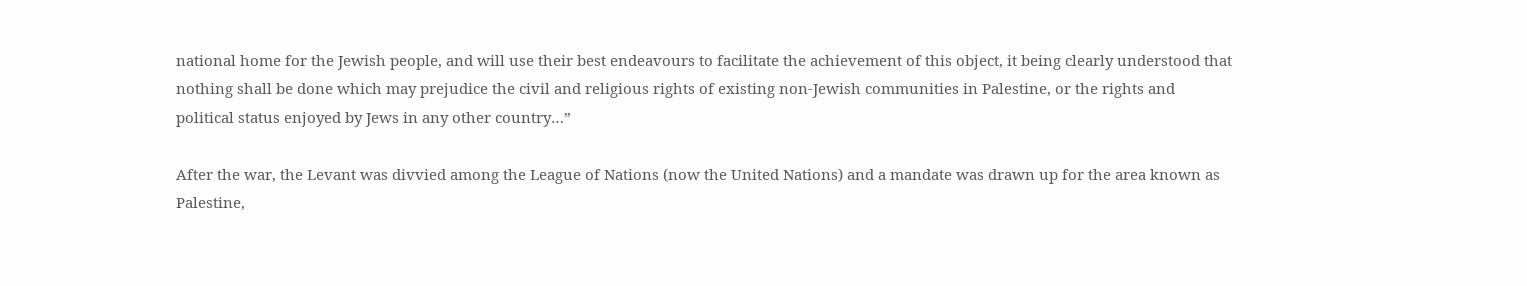national home for the Jewish people, and will use their best endeavours to facilitate the achievement of this object, it being clearly understood that nothing shall be done which may prejudice the civil and religious rights of existing non-Jewish communities in Palestine, or the rights and political status enjoyed by Jews in any other country…”

After the war, the Levant was divvied among the League of Nations (now the United Nations) and a mandate was drawn up for the area known as Palestine,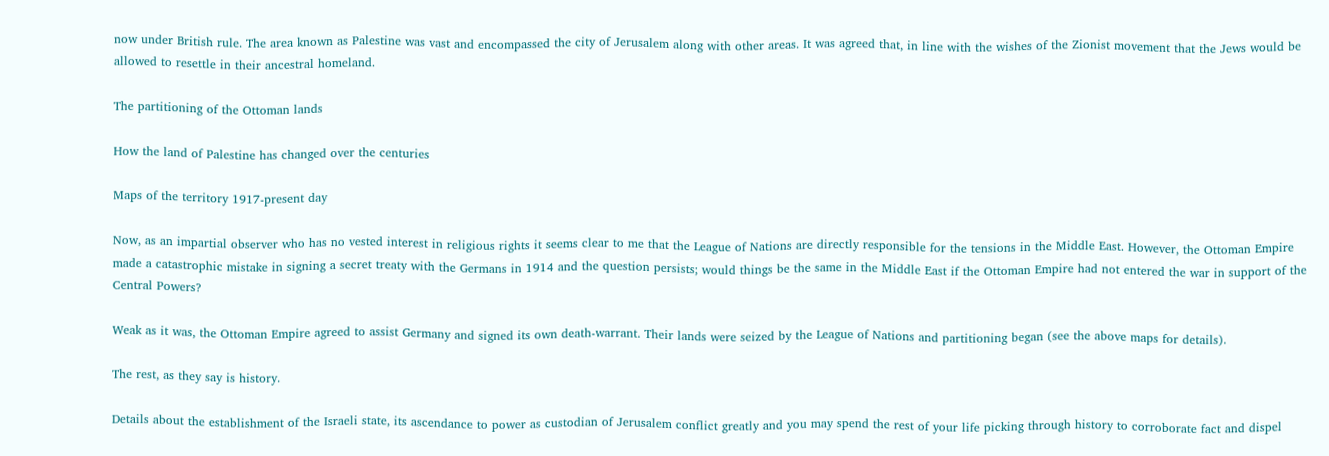now under British rule. The area known as Palestine was vast and encompassed the city of Jerusalem along with other areas. It was agreed that, in line with the wishes of the Zionist movement that the Jews would be allowed to resettle in their ancestral homeland.

The partitioning of the Ottoman lands

How the land of Palestine has changed over the centuries

Maps of the territory 1917-present day

Now, as an impartial observer who has no vested interest in religious rights it seems clear to me that the League of Nations are directly responsible for the tensions in the Middle East. However, the Ottoman Empire made a catastrophic mistake in signing a secret treaty with the Germans in 1914 and the question persists; would things be the same in the Middle East if the Ottoman Empire had not entered the war in support of the Central Powers?

Weak as it was, the Ottoman Empire agreed to assist Germany and signed its own death-warrant. Their lands were seized by the League of Nations and partitioning began (see the above maps for details).

The rest, as they say is history.

Details about the establishment of the Israeli state, its ascendance to power as custodian of Jerusalem conflict greatly and you may spend the rest of your life picking through history to corroborate fact and dispel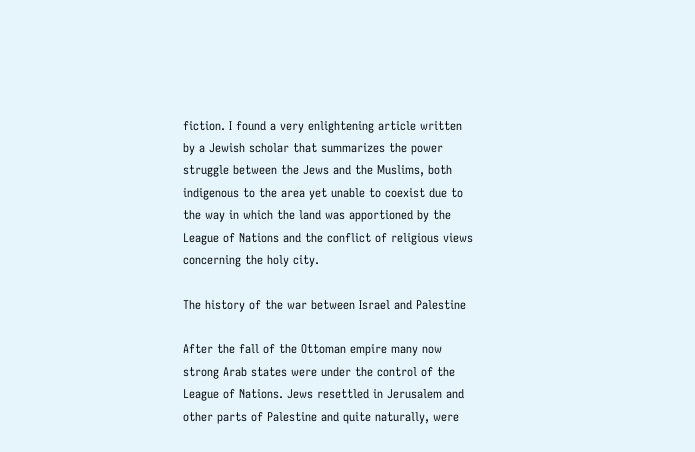fiction. I found a very enlightening article written by a Jewish scholar that summarizes the power struggle between the Jews and the Muslims, both indigenous to the area yet unable to coexist due to the way in which the land was apportioned by the League of Nations and the conflict of religious views concerning the holy city.

The history of the war between Israel and Palestine

After the fall of the Ottoman empire many now strong Arab states were under the control of the League of Nations. Jews resettled in Jerusalem and other parts of Palestine and quite naturally, were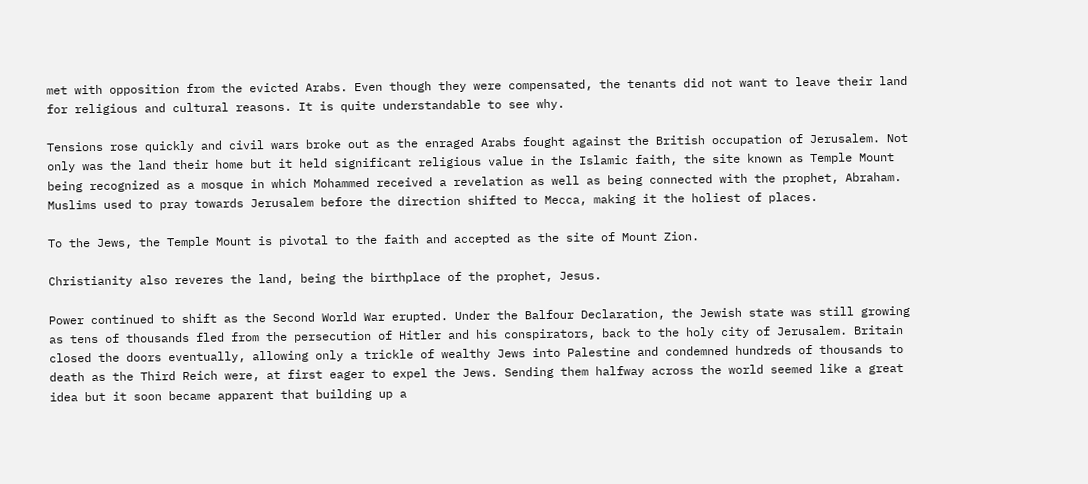met with opposition from the evicted Arabs. Even though they were compensated, the tenants did not want to leave their land for religious and cultural reasons. It is quite understandable to see why.

Tensions rose quickly and civil wars broke out as the enraged Arabs fought against the British occupation of Jerusalem. Not only was the land their home but it held significant religious value in the Islamic faith, the site known as Temple Mount being recognized as a mosque in which Mohammed received a revelation as well as being connected with the prophet, Abraham. Muslims used to pray towards Jerusalem before the direction shifted to Mecca, making it the holiest of places.

To the Jews, the Temple Mount is pivotal to the faith and accepted as the site of Mount Zion.

Christianity also reveres the land, being the birthplace of the prophet, Jesus.

Power continued to shift as the Second World War erupted. Under the Balfour Declaration, the Jewish state was still growing as tens of thousands fled from the persecution of Hitler and his conspirators, back to the holy city of Jerusalem. Britain closed the doors eventually, allowing only a trickle of wealthy Jews into Palestine and condemned hundreds of thousands to death as the Third Reich were, at first eager to expel the Jews. Sending them halfway across the world seemed like a great idea but it soon became apparent that building up a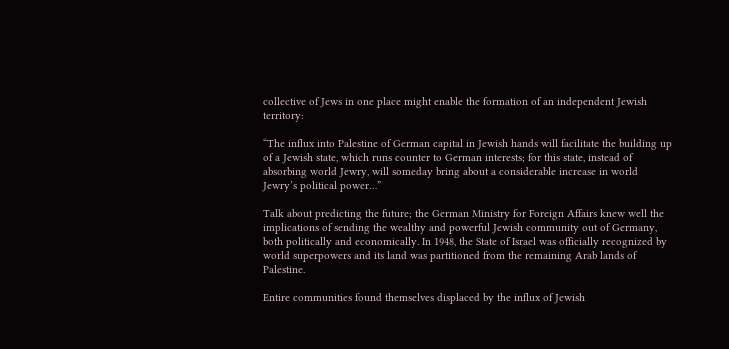collective of Jews in one place might enable the formation of an independent Jewish territory:

“The influx into Palestine of German capital in Jewish hands will facilitate the building up of a Jewish state, which runs counter to German interests; for this state, instead of absorbing world Jewry, will someday bring about a considerable increase in world Jewry’s political power…”

Talk about predicting the future; the German Ministry for Foreign Affairs knew well the implications of sending the wealthy and powerful Jewish community out of Germany, both politically and economically. In 1948, the State of Israel was officially recognized by world superpowers and its land was partitioned from the remaining Arab lands of Palestine.

Entire communities found themselves displaced by the influx of Jewish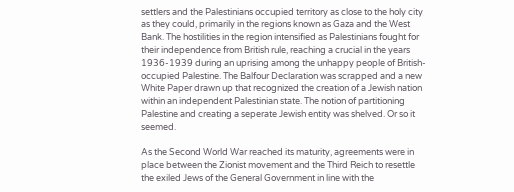settlers and the Palestinians occupied territory as close to the holy city as they could, primarily in the regions known as Gaza and the West Bank. The hostilities in the region intensified as Palestinians fought for their independence from British rule, reaching a crucial in the years 1936-1939 during an uprising among the unhappy people of British-occupied Palestine. The Balfour Declaration was scrapped and a new White Paper drawn up that recognized the creation of a Jewish nation within an independent Palestinian state. The notion of partitioning Palestine and creating a seperate Jewish entity was shelved. Or so it seemed.

As the Second World War reached its maturity, agreements were in place between the Zionist movement and the Third Reich to resettle the exiled Jews of the General Government in line with the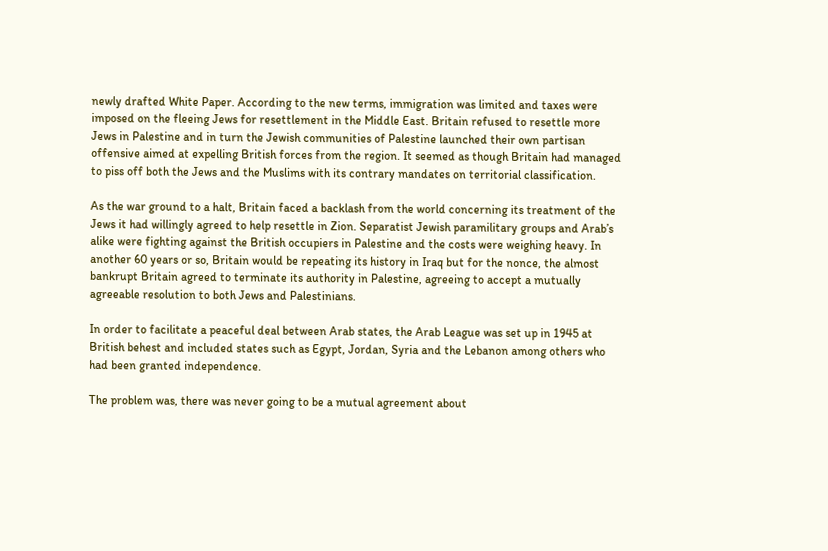newly drafted White Paper. According to the new terms, immigration was limited and taxes were imposed on the fleeing Jews for resettlement in the Middle East. Britain refused to resettle more Jews in Palestine and in turn the Jewish communities of Palestine launched their own partisan offensive aimed at expelling British forces from the region. It seemed as though Britain had managed to piss off both the Jews and the Muslims with its contrary mandates on territorial classification.

As the war ground to a halt, Britain faced a backlash from the world concerning its treatment of the Jews it had willingly agreed to help resettle in Zion. Separatist Jewish paramilitary groups and Arab’s alike were fighting against the British occupiers in Palestine and the costs were weighing heavy. In another 60 years or so, Britain would be repeating its history in Iraq but for the nonce, the almost bankrupt Britain agreed to terminate its authority in Palestine, agreeing to accept a mutually agreeable resolution to both Jews and Palestinians.

In order to facilitate a peaceful deal between Arab states, the Arab League was set up in 1945 at British behest and included states such as Egypt, Jordan, Syria and the Lebanon among others who had been granted independence.

The problem was, there was never going to be a mutual agreement about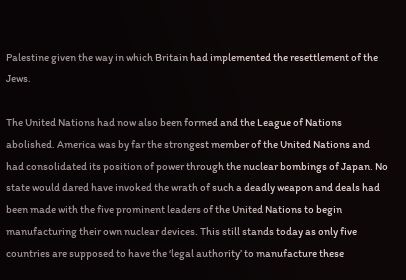Palestine given the way in which Britain had implemented the resettlement of the Jews.

The United Nations had now also been formed and the League of Nations abolished. America was by far the strongest member of the United Nations and had consolidated its position of power through the nuclear bombings of Japan. No state would dared have invoked the wrath of such a deadly weapon and deals had been made with the five prominent leaders of the United Nations to begin manufacturing their own nuclear devices. This still stands today as only five countries are supposed to have the ‘legal authority’ to manufacture these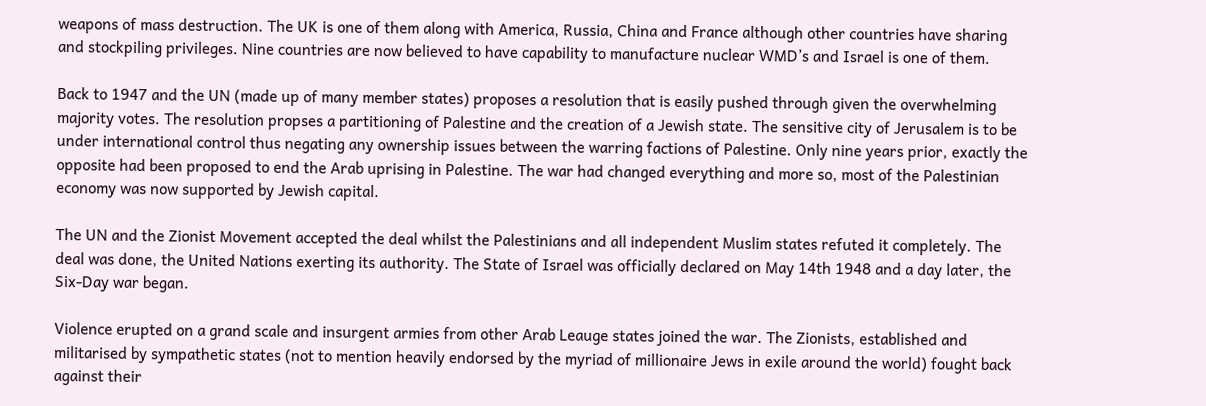weapons of mass destruction. The UK is one of them along with America, Russia, China and France although other countries have sharing and stockpiling privileges. Nine countries are now believed to have capability to manufacture nuclear WMD’s and Israel is one of them.

Back to 1947 and the UN (made up of many member states) proposes a resolution that is easily pushed through given the overwhelming majority votes. The resolution propses a partitioning of Palestine and the creation of a Jewish state. The sensitive city of Jerusalem is to be under international control thus negating any ownership issues between the warring factions of Palestine. Only nine years prior, exactly the opposite had been proposed to end the Arab uprising in Palestine. The war had changed everything and more so, most of the Palestinian economy was now supported by Jewish capital.

The UN and the Zionist Movement accepted the deal whilst the Palestinians and all independent Muslim states refuted it completely. The deal was done, the United Nations exerting its authority. The State of Israel was officially declared on May 14th 1948 and a day later, the Six-Day war began.

Violence erupted on a grand scale and insurgent armies from other Arab Leauge states joined the war. The Zionists, established and militarised by sympathetic states (not to mention heavily endorsed by the myriad of millionaire Jews in exile around the world) fought back against their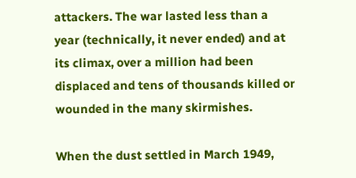attackers. The war lasted less than a year (technically, it never ended) and at its climax, over a million had been displaced and tens of thousands killed or wounded in the many skirmishes.

When the dust settled in March 1949,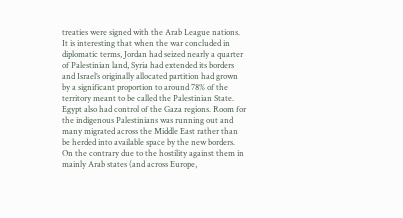treaties were signed with the Arab League nations. It is interesting that when the war concluded in diplomatic terms, Jordan had seized nearly a quarter of Palestinian land, Syria had extended its borders and Israel’s originally allocated partition had grown by a significant proportion to around 78% of the territory meant to be called the Palestinian State. Egypt also had control of the Gaza regions. Room for the indigenous Palestinians was running out and many migrated across the Middle East rather than be herded into available space by the new borders. On the contrary due to the hostility against them in mainly Arab states (and across Europe,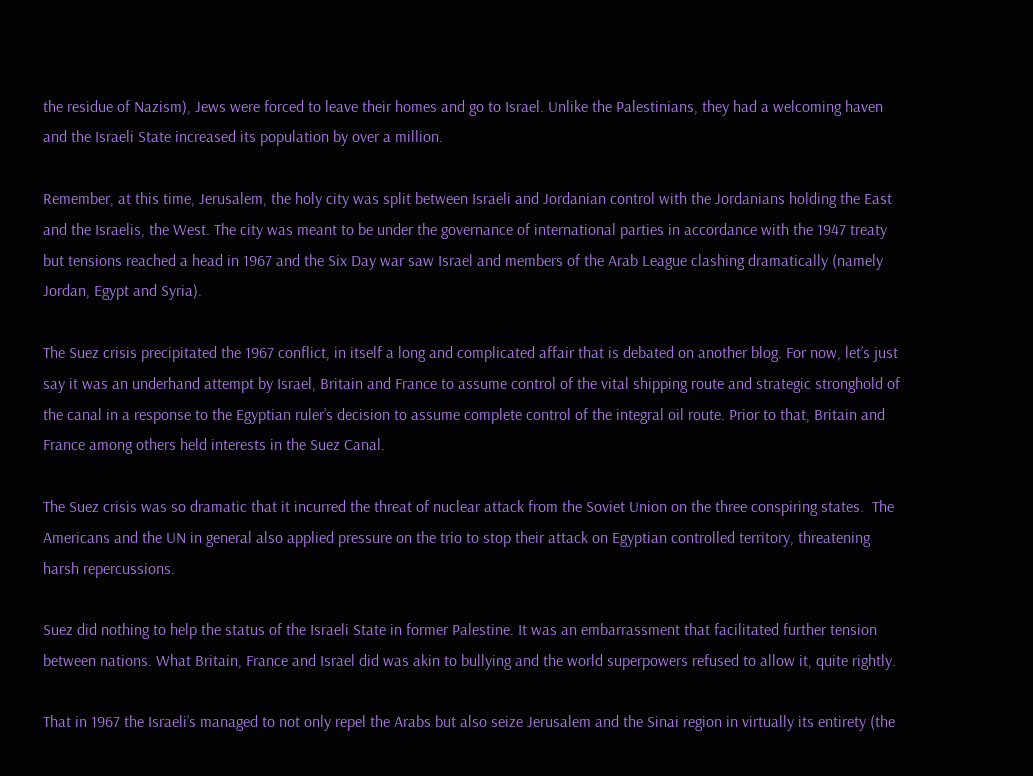the residue of Nazism), Jews were forced to leave their homes and go to Israel. Unlike the Palestinians, they had a welcoming haven and the Israeli State increased its population by over a million.

Remember, at this time, Jerusalem, the holy city was split between Israeli and Jordanian control with the Jordanians holding the East and the Israelis, the West. The city was meant to be under the governance of international parties in accordance with the 1947 treaty but tensions reached a head in 1967 and the Six Day war saw Israel and members of the Arab League clashing dramatically (namely Jordan, Egypt and Syria).

The Suez crisis precipitated the 1967 conflict, in itself a long and complicated affair that is debated on another blog. For now, let’s just say it was an underhand attempt by Israel, Britain and France to assume control of the vital shipping route and strategic stronghold of the canal in a response to the Egyptian ruler’s decision to assume complete control of the integral oil route. Prior to that, Britain and France among others held interests in the Suez Canal.

The Suez crisis was so dramatic that it incurred the threat of nuclear attack from the Soviet Union on the three conspiring states.  The Americans and the UN in general also applied pressure on the trio to stop their attack on Egyptian controlled territory, threatening harsh repercussions.

Suez did nothing to help the status of the Israeli State in former Palestine. It was an embarrassment that facilitated further tension between nations. What Britain, France and Israel did was akin to bullying and the world superpowers refused to allow it, quite rightly.

That in 1967 the Israeli’s managed to not only repel the Arabs but also seize Jerusalem and the Sinai region in virtually its entirety (the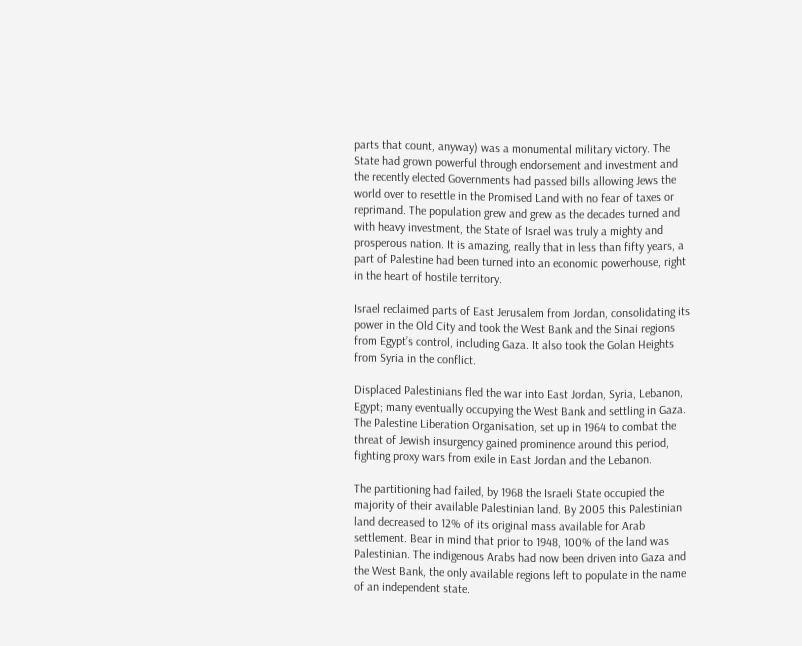parts that count, anyway) was a monumental military victory. The State had grown powerful through endorsement and investment and the recently elected Governments had passed bills allowing Jews the world over to resettle in the Promised Land with no fear of taxes or reprimand. The population grew and grew as the decades turned and with heavy investment, the State of Israel was truly a mighty and prosperous nation. It is amazing, really that in less than fifty years, a part of Palestine had been turned into an economic powerhouse, right in the heart of hostile territory.

Israel reclaimed parts of East Jerusalem from Jordan, consolidating its power in the Old City and took the West Bank and the Sinai regions from Egypt’s control, including Gaza. It also took the Golan Heights from Syria in the conflict.

Displaced Palestinians fled the war into East Jordan, Syria, Lebanon, Egypt; many eventually occupying the West Bank and settling in Gaza. The Palestine Liberation Organisation, set up in 1964 to combat the threat of Jewish insurgency gained prominence around this period, fighting proxy wars from exile in East Jordan and the Lebanon.

The partitioning had failed, by 1968 the Israeli State occupied the majority of their available Palestinian land. By 2005 this Palestinian land decreased to 12% of its original mass available for Arab settlement. Bear in mind that prior to 1948, 100% of the land was Palestinian. The indigenous Arabs had now been driven into Gaza and the West Bank, the only available regions left to populate in the name of an independent state.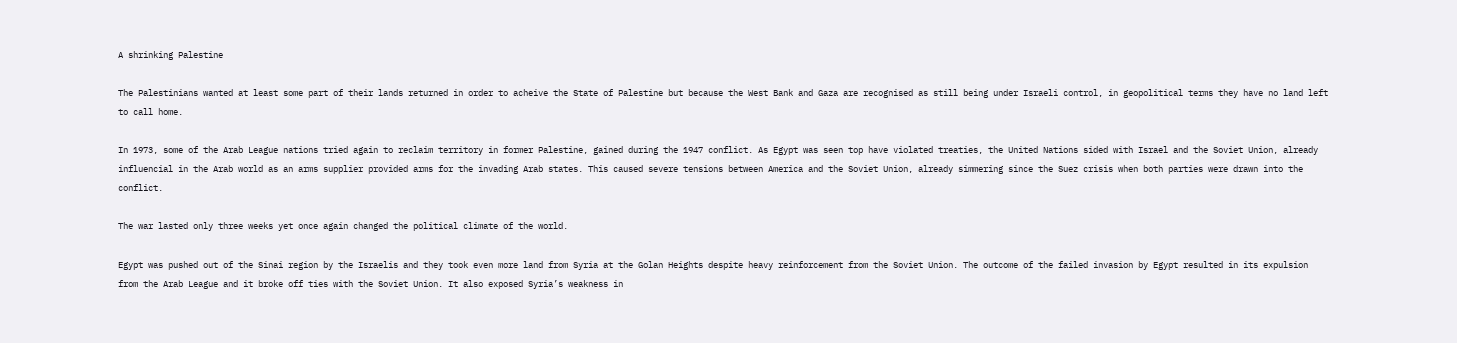A shrinking Palestine

The Palestinians wanted at least some part of their lands returned in order to acheive the State of Palestine but because the West Bank and Gaza are recognised as still being under Israeli control, in geopolitical terms they have no land left to call home.

In 1973, some of the Arab League nations tried again to reclaim territory in former Palestine, gained during the 1947 conflict. As Egypt was seen top have violated treaties, the United Nations sided with Israel and the Soviet Union, already influencial in the Arab world as an arms supplier provided arms for the invading Arab states. This caused severe tensions between America and the Soviet Union, already simmering since the Suez crisis when both parties were drawn into the conflict.

The war lasted only three weeks yet once again changed the political climate of the world.

Egypt was pushed out of the Sinai region by the Israelis and they took even more land from Syria at the Golan Heights despite heavy reinforcement from the Soviet Union. The outcome of the failed invasion by Egypt resulted in its expulsion from the Arab League and it broke off ties with the Soviet Union. It also exposed Syria’s weakness in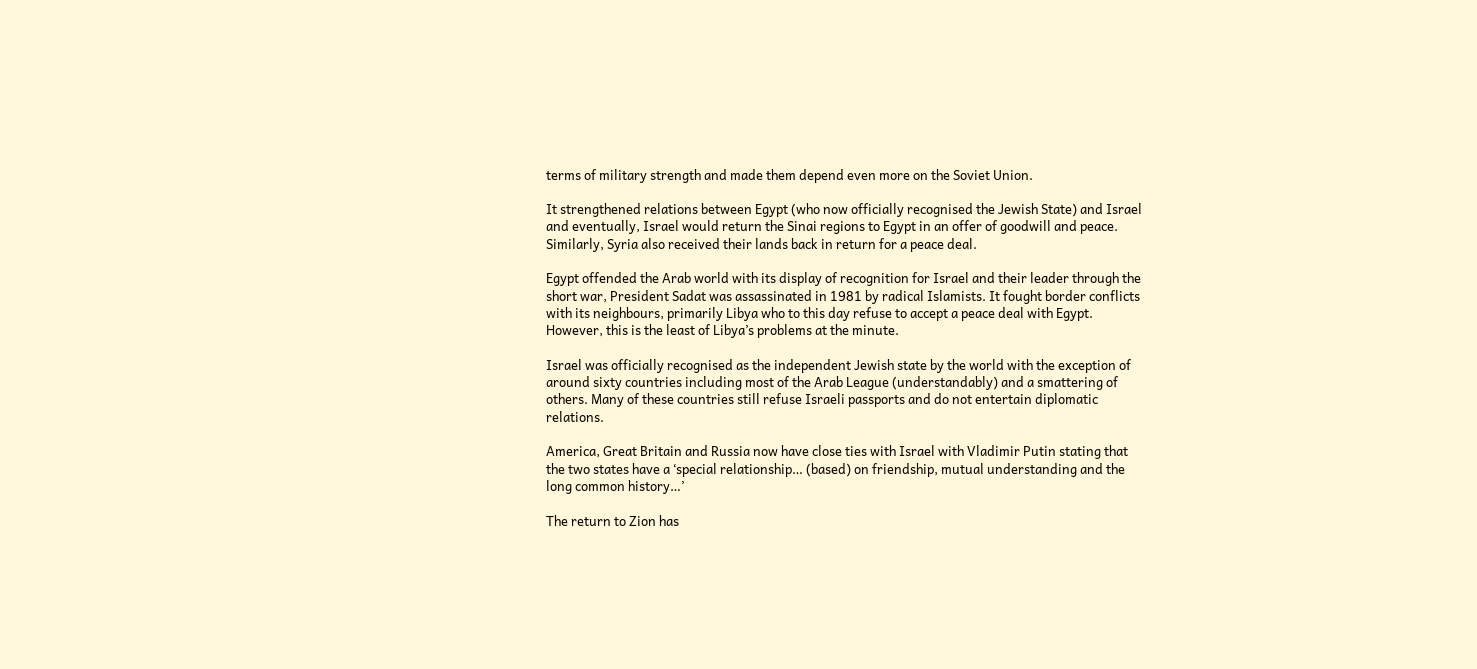terms of military strength and made them depend even more on the Soviet Union.

It strengthened relations between Egypt (who now officially recognised the Jewish State) and Israel and eventually, Israel would return the Sinai regions to Egypt in an offer of goodwill and peace. Similarly, Syria also received their lands back in return for a peace deal.

Egypt offended the Arab world with its display of recognition for Israel and their leader through the short war, President Sadat was assassinated in 1981 by radical Islamists. It fought border conflicts with its neighbours, primarily Libya who to this day refuse to accept a peace deal with Egypt. However, this is the least of Libya’s problems at the minute.

Israel was officially recognised as the independent Jewish state by the world with the exception of around sixty countries including most of the Arab League (understandably) and a smattering of others. Many of these countries still refuse Israeli passports and do not entertain diplomatic relations.

America, Great Britain and Russia now have close ties with Israel with Vladimir Putin stating that the two states have a ‘special relationship… (based) on friendship, mutual understanding and the long common history…’

The return to Zion has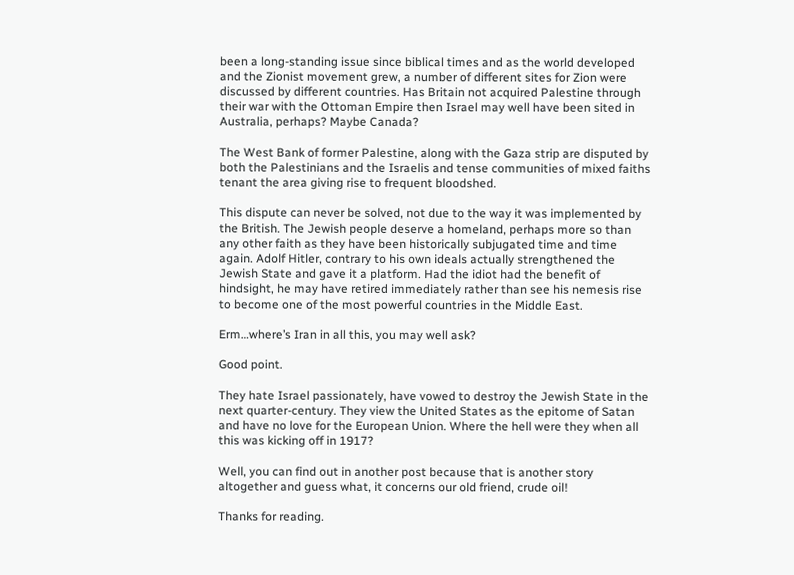been a long-standing issue since biblical times and as the world developed and the Zionist movement grew, a number of different sites for Zion were discussed by different countries. Has Britain not acquired Palestine through their war with the Ottoman Empire then Israel may well have been sited in Australia, perhaps? Maybe Canada?

The West Bank of former Palestine, along with the Gaza strip are disputed by both the Palestinians and the Israelis and tense communities of mixed faiths tenant the area giving rise to frequent bloodshed.

This dispute can never be solved, not due to the way it was implemented by the British. The Jewish people deserve a homeland, perhaps more so than any other faith as they have been historically subjugated time and time again. Adolf Hitler, contrary to his own ideals actually strengthened the Jewish State and gave it a platform. Had the idiot had the benefit of hindsight, he may have retired immediately rather than see his nemesis rise to become one of the most powerful countries in the Middle East.

Erm…where’s Iran in all this, you may well ask?

Good point.

They hate Israel passionately, have vowed to destroy the Jewish State in the next quarter-century. They view the United States as the epitome of Satan and have no love for the European Union. Where the hell were they when all this was kicking off in 1917?

Well, you can find out in another post because that is another story altogether and guess what, it concerns our old friend, crude oil!

Thanks for reading.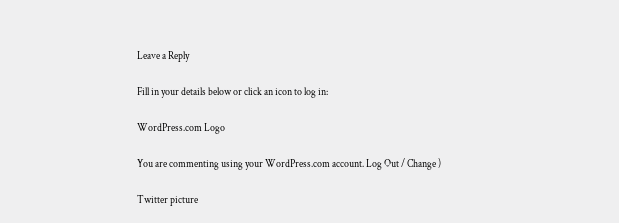Leave a Reply

Fill in your details below or click an icon to log in:

WordPress.com Logo

You are commenting using your WordPress.com account. Log Out / Change )

Twitter picture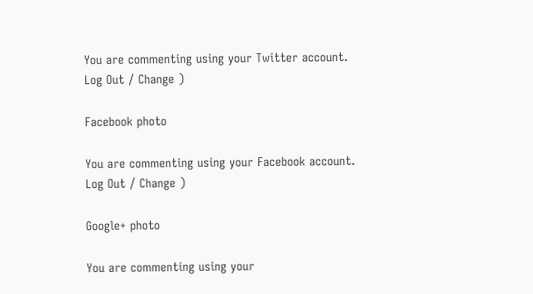You are commenting using your Twitter account. Log Out / Change )

Facebook photo

You are commenting using your Facebook account. Log Out / Change )

Google+ photo

You are commenting using your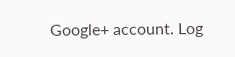Google+ account. Log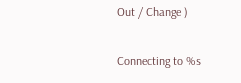Out / Change )

Connecting to %s